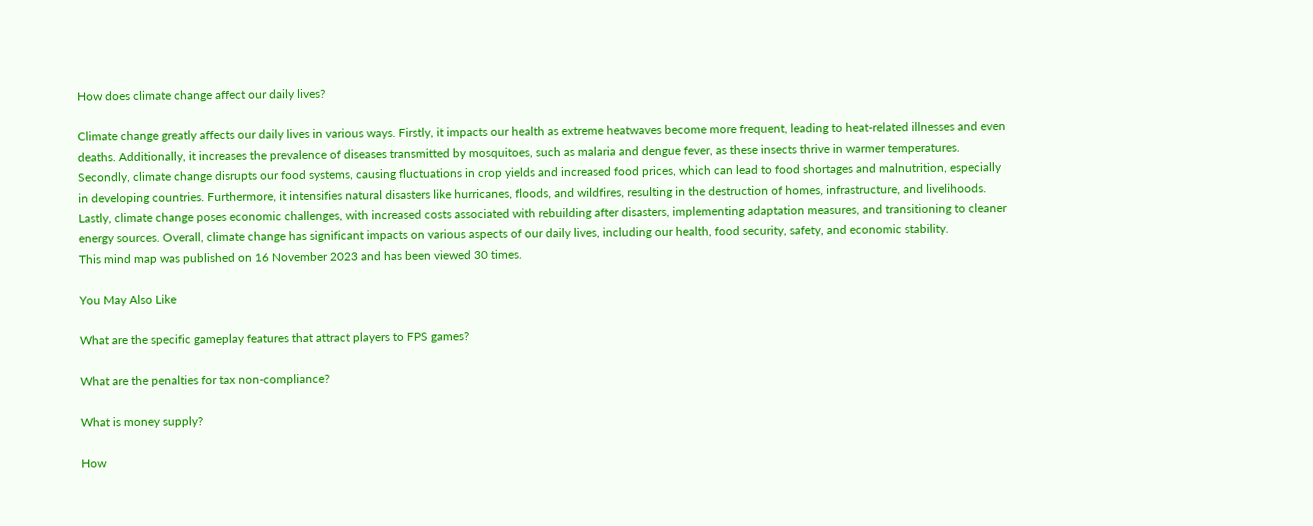How does climate change affect our daily lives?

Climate change greatly affects our daily lives in various ways. Firstly, it impacts our health as extreme heatwaves become more frequent, leading to heat-related illnesses and even deaths. Additionally, it increases the prevalence of diseases transmitted by mosquitoes, such as malaria and dengue fever, as these insects thrive in warmer temperatures. Secondly, climate change disrupts our food systems, causing fluctuations in crop yields and increased food prices, which can lead to food shortages and malnutrition, especially in developing countries. Furthermore, it intensifies natural disasters like hurricanes, floods, and wildfires, resulting in the destruction of homes, infrastructure, and livelihoods. Lastly, climate change poses economic challenges, with increased costs associated with rebuilding after disasters, implementing adaptation measures, and transitioning to cleaner energy sources. Overall, climate change has significant impacts on various aspects of our daily lives, including our health, food security, safety, and economic stability.
This mind map was published on 16 November 2023 and has been viewed 30 times.

You May Also Like

What are the specific gameplay features that attract players to FPS games?

What are the penalties for tax non-compliance?

What is money supply?

How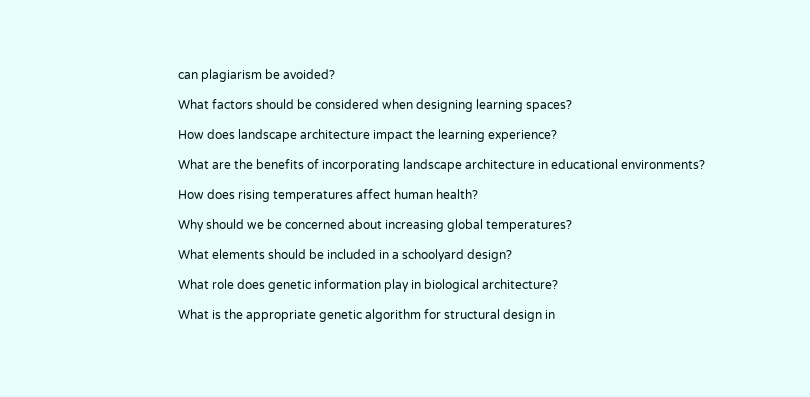can plagiarism be avoided?

What factors should be considered when designing learning spaces?

How does landscape architecture impact the learning experience?

What are the benefits of incorporating landscape architecture in educational environments?

How does rising temperatures affect human health?

Why should we be concerned about increasing global temperatures?

What elements should be included in a schoolyard design?

What role does genetic information play in biological architecture?

What is the appropriate genetic algorithm for structural design in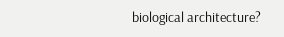biological architecture?